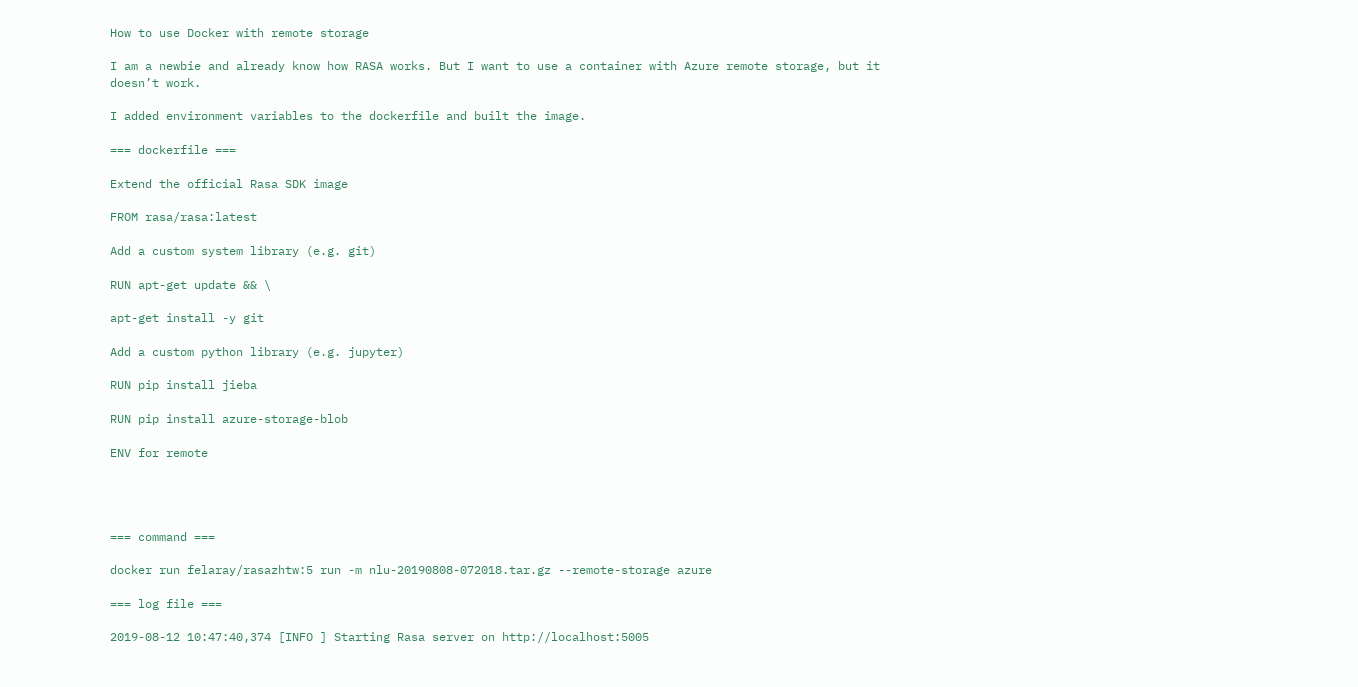How to use Docker with remote storage

I am a newbie and already know how RASA works. But I want to use a container with Azure remote storage, but it doesn’t work.

I added environment variables to the dockerfile and built the image.

=== dockerfile ===

Extend the official Rasa SDK image

FROM rasa/rasa:latest

Add a custom system library (e.g. git)

RUN apt-get update && \

apt-get install -y git

Add a custom python library (e.g. jupyter)

RUN pip install jieba

RUN pip install azure-storage-blob

ENV for remote




=== command ===

docker run felaray/rasazhtw:5 run -m nlu-20190808-072018.tar.gz --remote-storage azure

=== log file ===

2019-08-12 10:47:40,374 [INFO ] Starting Rasa server on http://localhost:5005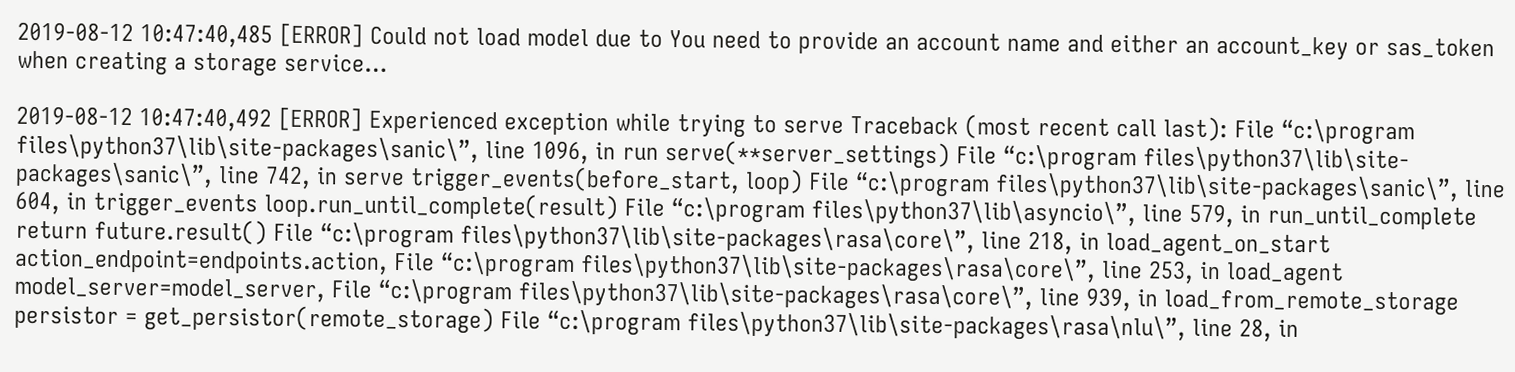2019-08-12 10:47:40,485 [ERROR] Could not load model due to You need to provide an account name and either an account_key or sas_token when creating a storage service…

2019-08-12 10:47:40,492 [ERROR] Experienced exception while trying to serve Traceback (most recent call last): File “c:\program files\python37\lib\site-packages\sanic\”, line 1096, in run serve(**server_settings) File “c:\program files\python37\lib\site-packages\sanic\”, line 742, in serve trigger_events(before_start, loop) File “c:\program files\python37\lib\site-packages\sanic\”, line 604, in trigger_events loop.run_until_complete(result) File “c:\program files\python37\lib\asyncio\”, line 579, in run_until_complete return future.result() File “c:\program files\python37\lib\site-packages\rasa\core\”, line 218, in load_agent_on_start action_endpoint=endpoints.action, File “c:\program files\python37\lib\site-packages\rasa\core\”, line 253, in load_agent model_server=model_server, File “c:\program files\python37\lib\site-packages\rasa\core\”, line 939, in load_from_remote_storage persistor = get_persistor(remote_storage) File “c:\program files\python37\lib\site-packages\rasa\nlu\”, line 28, in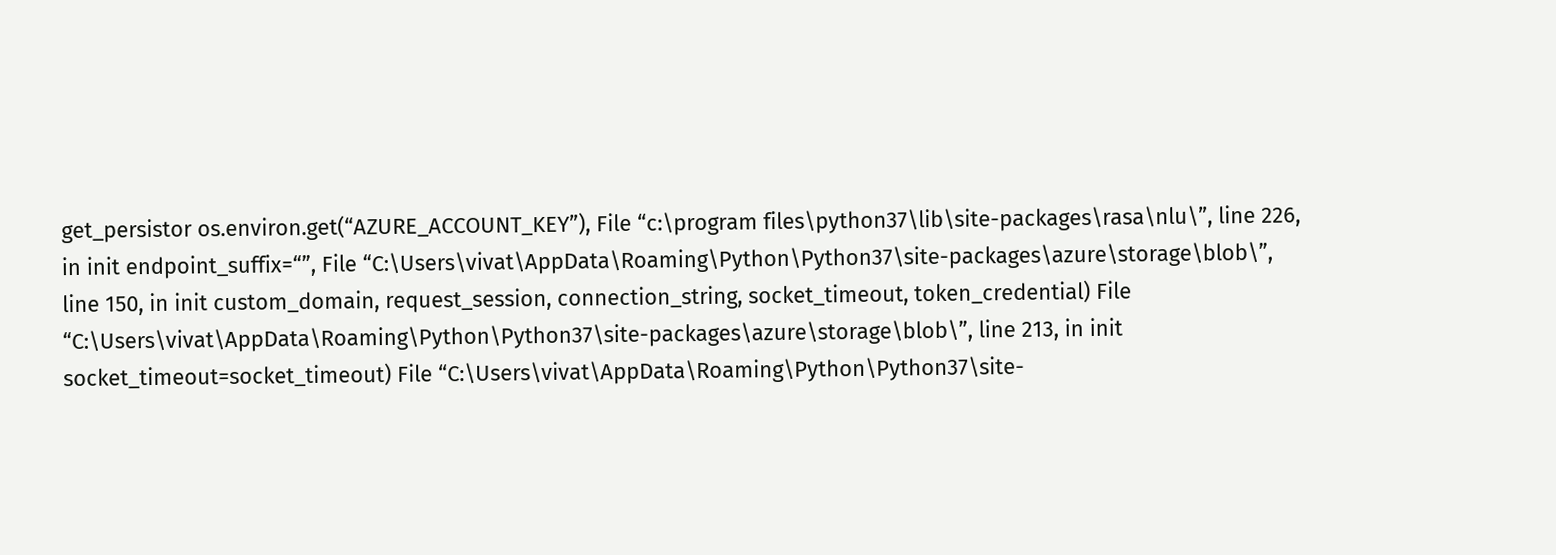get_persistor os.environ.get(“AZURE_ACCOUNT_KEY”), File “c:\program files\python37\lib\site-packages\rasa\nlu\”, line 226, in init endpoint_suffix=“”, File “C:\Users\vivat\AppData\Roaming\Python\Python37\site-packages\azure\storage\blob\”, line 150, in init custom_domain, request_session, connection_string, socket_timeout, token_credential) File “C:\Users\vivat\AppData\Roaming\Python\Python37\site-packages\azure\storage\blob\”, line 213, in init socket_timeout=socket_timeout) File “C:\Users\vivat\AppData\Roaming\Python\Python37\site-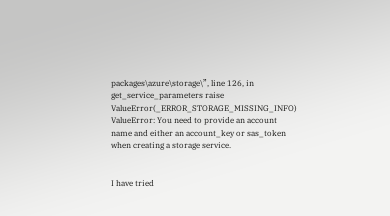packages\azure\storage\”, line 126, in get_service_parameters raise ValueError(_ERROR_STORAGE_MISSING_INFO) ValueError: You need to provide an account name and either an account_key or sas_token when creating a storage service.


I have tried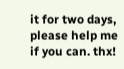it for two days, please help me if you can. thx!